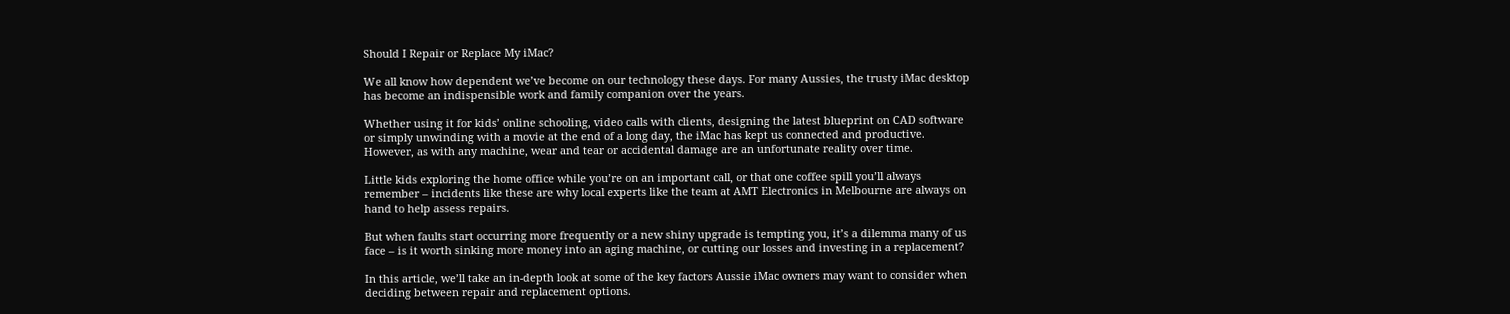Should I Repair or Replace My iMac?

We all know how dependent we’ve become on our technology these days. For many Aussies, the trusty iMac desktop has become an indispensible work and family companion over the years.

Whether using it for kids’ online schooling, video calls with clients, designing the latest blueprint on CAD software or simply unwinding with a movie at the end of a long day, the iMac has kept us connected and productive. However, as with any machine, wear and tear or accidental damage are an unfortunate reality over time.

Little kids exploring the home office while you’re on an important call, or that one coffee spill you’ll always remember – incidents like these are why local experts like the team at AMT Electronics in Melbourne are always on hand to help assess repairs.

But when faults start occurring more frequently or a new shiny upgrade is tempting you, it’s a dilemma many of us face – is it worth sinking more money into an aging machine, or cutting our losses and investing in a replacement?

In this article, we’ll take an in-depth look at some of the key factors Aussie iMac owners may want to consider when deciding between repair and replacement options.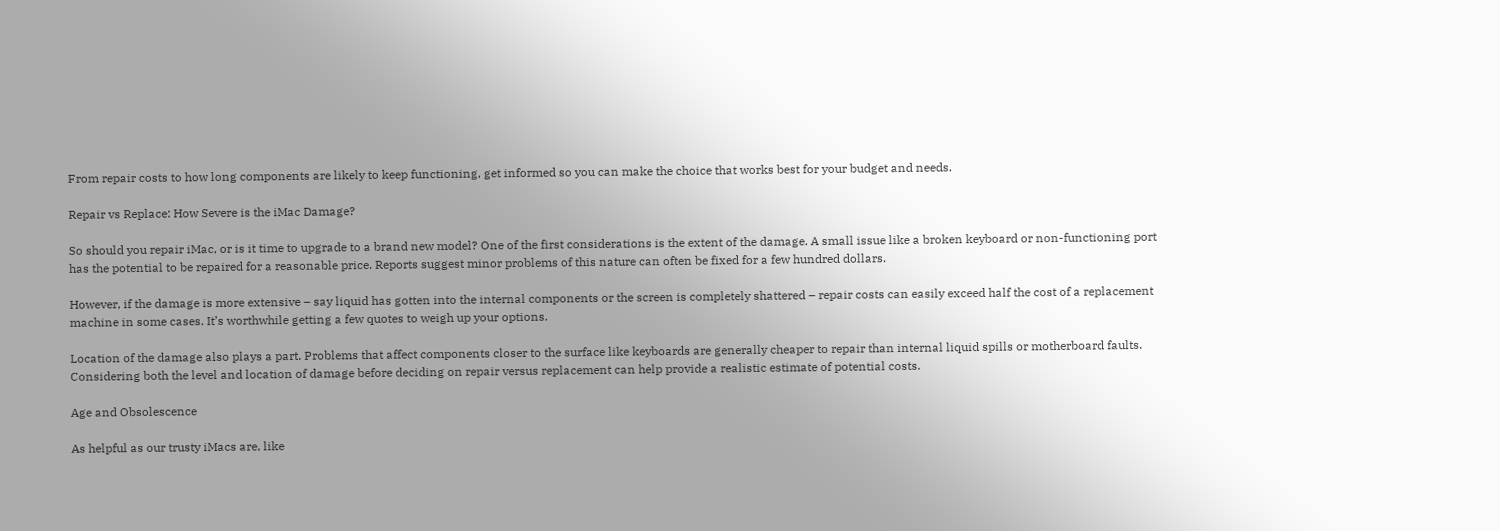From repair costs to how long components are likely to keep functioning, get informed so you can make the choice that works best for your budget and needs.

Repair vs Replace: How Severe is the iMac Damage?

So should you repair iMac, or is it time to upgrade to a brand new model? One of the first considerations is the extent of the damage. A small issue like a broken keyboard or non-functioning port has the potential to be repaired for a reasonable price. Reports suggest minor problems of this nature can often be fixed for a few hundred dollars.

However, if the damage is more extensive – say liquid has gotten into the internal components or the screen is completely shattered – repair costs can easily exceed half the cost of a replacement machine in some cases. It’s worthwhile getting a few quotes to weigh up your options.

Location of the damage also plays a part. Problems that affect components closer to the surface like keyboards are generally cheaper to repair than internal liquid spills or motherboard faults. Considering both the level and location of damage before deciding on repair versus replacement can help provide a realistic estimate of potential costs.

Age and Obsolescence

As helpful as our trusty iMacs are, like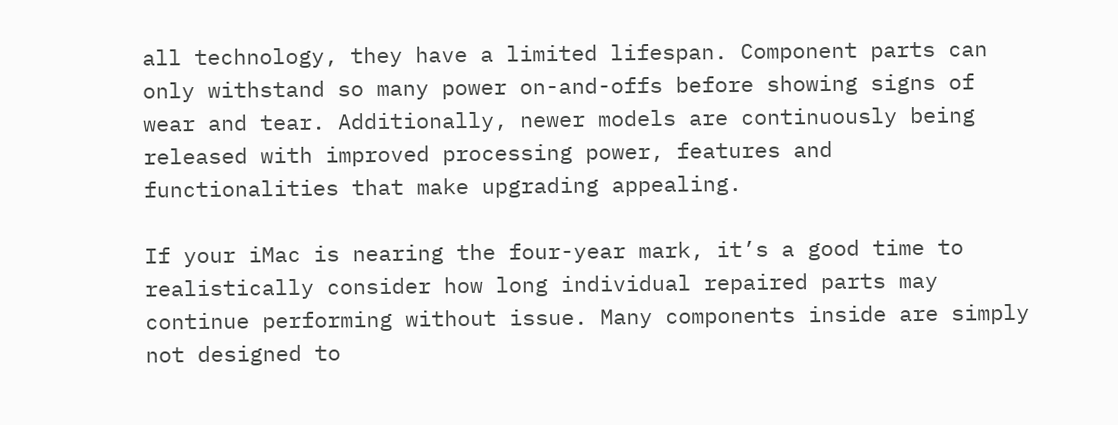all technology, they have a limited lifespan. Component parts can only withstand so many power on-and-offs before showing signs of wear and tear. Additionally, newer models are continuously being released with improved processing power, features and functionalities that make upgrading appealing.

If your iMac is nearing the four-year mark, it’s a good time to realistically consider how long individual repaired parts may continue performing without issue. Many components inside are simply not designed to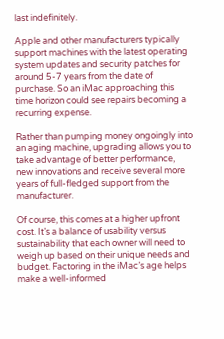last indefinitely.

Apple and other manufacturers typically support machines with the latest operating system updates and security patches for around 5-7 years from the date of purchase. So an iMac approaching this time horizon could see repairs becoming a recurring expense.

Rather than pumping money ongoingly into an aging machine, upgrading allows you to take advantage of better performance, new innovations and receive several more years of full-fledged support from the manufacturer.

Of course, this comes at a higher upfront cost. It’s a balance of usability versus sustainability that each owner will need to weigh up based on their unique needs and budget. Factoring in the iMac’s age helps make a well-informed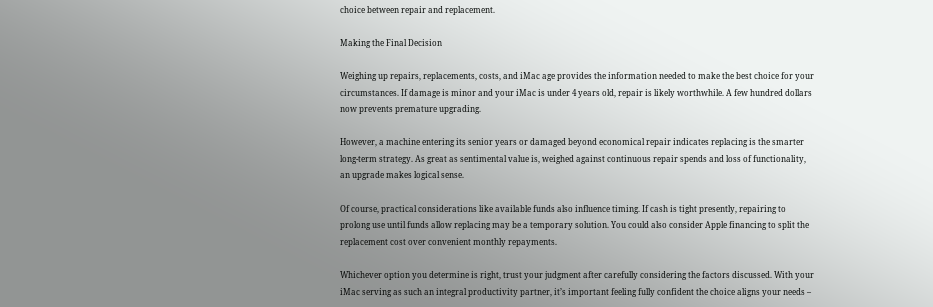choice between repair and replacement.

Making the Final Decision

Weighing up repairs, replacements, costs, and iMac age provides the information needed to make the best choice for your circumstances. If damage is minor and your iMac is under 4 years old, repair is likely worthwhile. A few hundred dollars now prevents premature upgrading.

However, a machine entering its senior years or damaged beyond economical repair indicates replacing is the smarter long-term strategy. As great as sentimental value is, weighed against continuous repair spends and loss of functionality, an upgrade makes logical sense.

Of course, practical considerations like available funds also influence timing. If cash is tight presently, repairing to prolong use until funds allow replacing may be a temporary solution. You could also consider Apple financing to split the replacement cost over convenient monthly repayments.

Whichever option you determine is right, trust your judgment after carefully considering the factors discussed. With your iMac serving as such an integral productivity partner, it’s important feeling fully confident the choice aligns your needs –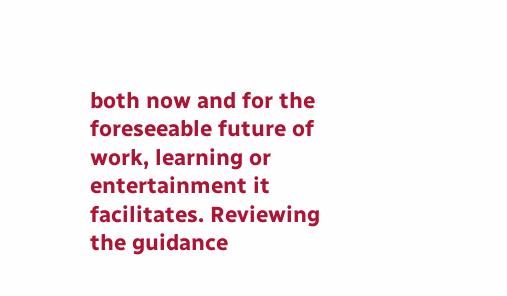both now and for the foreseeable future of work, learning or entertainment it facilitates. Reviewing the guidance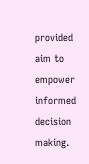provided aim to empower informed decision making.